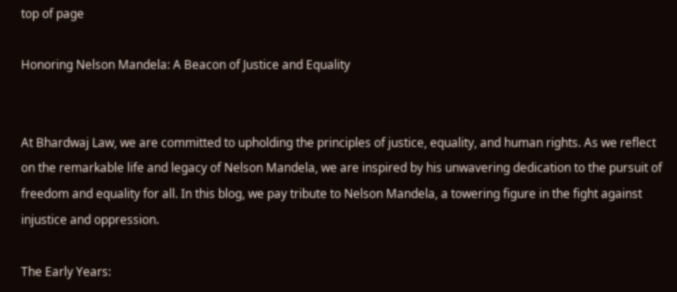top of page

Honoring Nelson Mandela: A Beacon of Justice and Equality


At Bhardwaj Law, we are committed to upholding the principles of justice, equality, and human rights. As we reflect on the remarkable life and legacy of Nelson Mandela, we are inspired by his unwavering dedication to the pursuit of freedom and equality for all. In this blog, we pay tribute to Nelson Mandela, a towering figure in the fight against injustice and oppression.

The Early Years: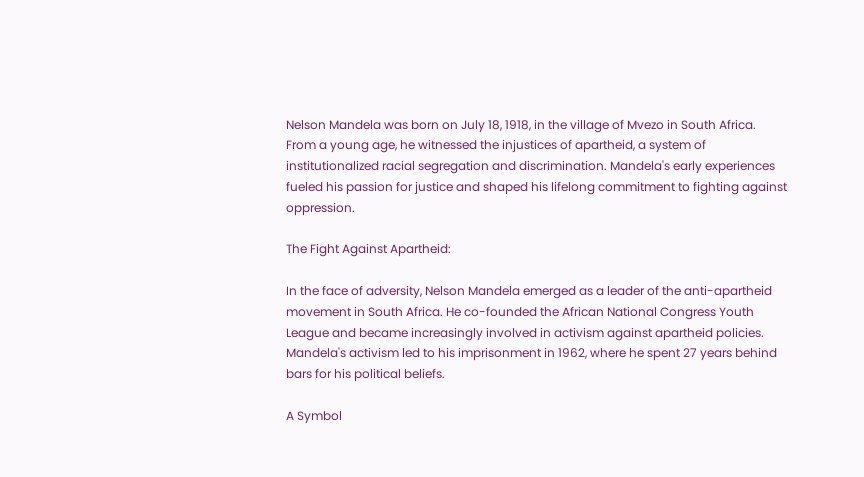Nelson Mandela was born on July 18, 1918, in the village of Mvezo in South Africa. From a young age, he witnessed the injustices of apartheid, a system of institutionalized racial segregation and discrimination. Mandela's early experiences fueled his passion for justice and shaped his lifelong commitment to fighting against oppression.

The Fight Against Apartheid:

In the face of adversity, Nelson Mandela emerged as a leader of the anti-apartheid movement in South Africa. He co-founded the African National Congress Youth League and became increasingly involved in activism against apartheid policies. Mandela's activism led to his imprisonment in 1962, where he spent 27 years behind bars for his political beliefs.

A Symbol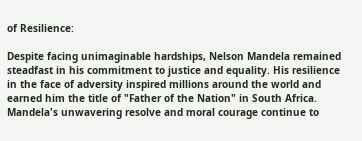of Resilience:

Despite facing unimaginable hardships, Nelson Mandela remained steadfast in his commitment to justice and equality. His resilience in the face of adversity inspired millions around the world and earned him the title of "Father of the Nation" in South Africa. Mandela's unwavering resolve and moral courage continue to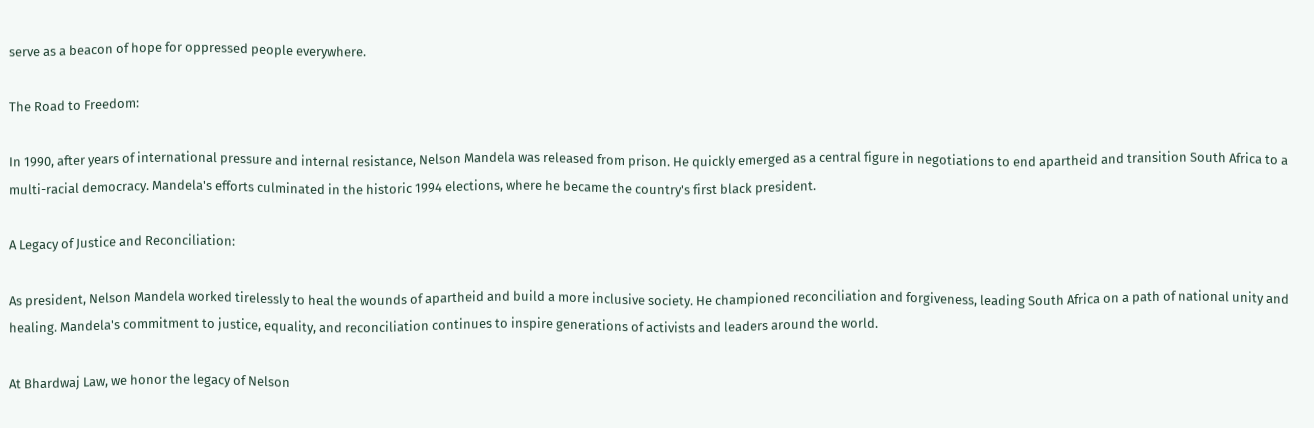serve as a beacon of hope for oppressed people everywhere.

The Road to Freedom:

In 1990, after years of international pressure and internal resistance, Nelson Mandela was released from prison. He quickly emerged as a central figure in negotiations to end apartheid and transition South Africa to a multi-racial democracy. Mandela's efforts culminated in the historic 1994 elections, where he became the country's first black president.

A Legacy of Justice and Reconciliation:

As president, Nelson Mandela worked tirelessly to heal the wounds of apartheid and build a more inclusive society. He championed reconciliation and forgiveness, leading South Africa on a path of national unity and healing. Mandela's commitment to justice, equality, and reconciliation continues to inspire generations of activists and leaders around the world.

At Bhardwaj Law, we honor the legacy of Nelson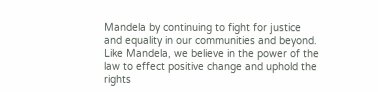Mandela by continuing to fight for justice and equality in our communities and beyond. Like Mandela, we believe in the power of the law to effect positive change and uphold the rights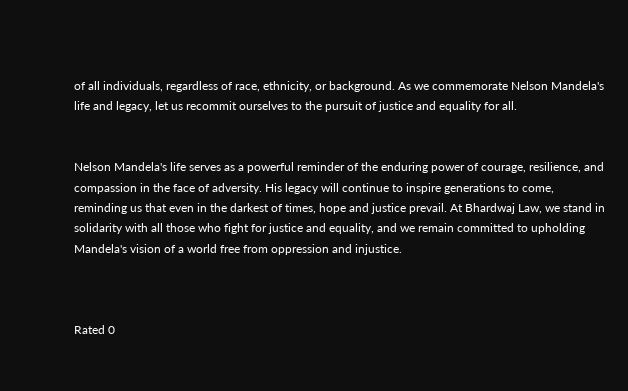of all individuals, regardless of race, ethnicity, or background. As we commemorate Nelson Mandela's life and legacy, let us recommit ourselves to the pursuit of justice and equality for all.


Nelson Mandela's life serves as a powerful reminder of the enduring power of courage, resilience, and compassion in the face of adversity. His legacy will continue to inspire generations to come, reminding us that even in the darkest of times, hope and justice prevail. At Bhardwaj Law, we stand in solidarity with all those who fight for justice and equality, and we remain committed to upholding Mandela's vision of a world free from oppression and injustice.



Rated 0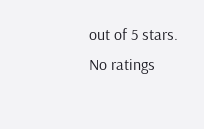out of 5 stars.
No ratings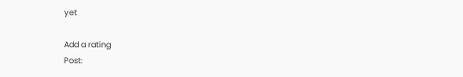yet

Add a rating
Post: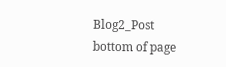Blog2_Post
bottom of page